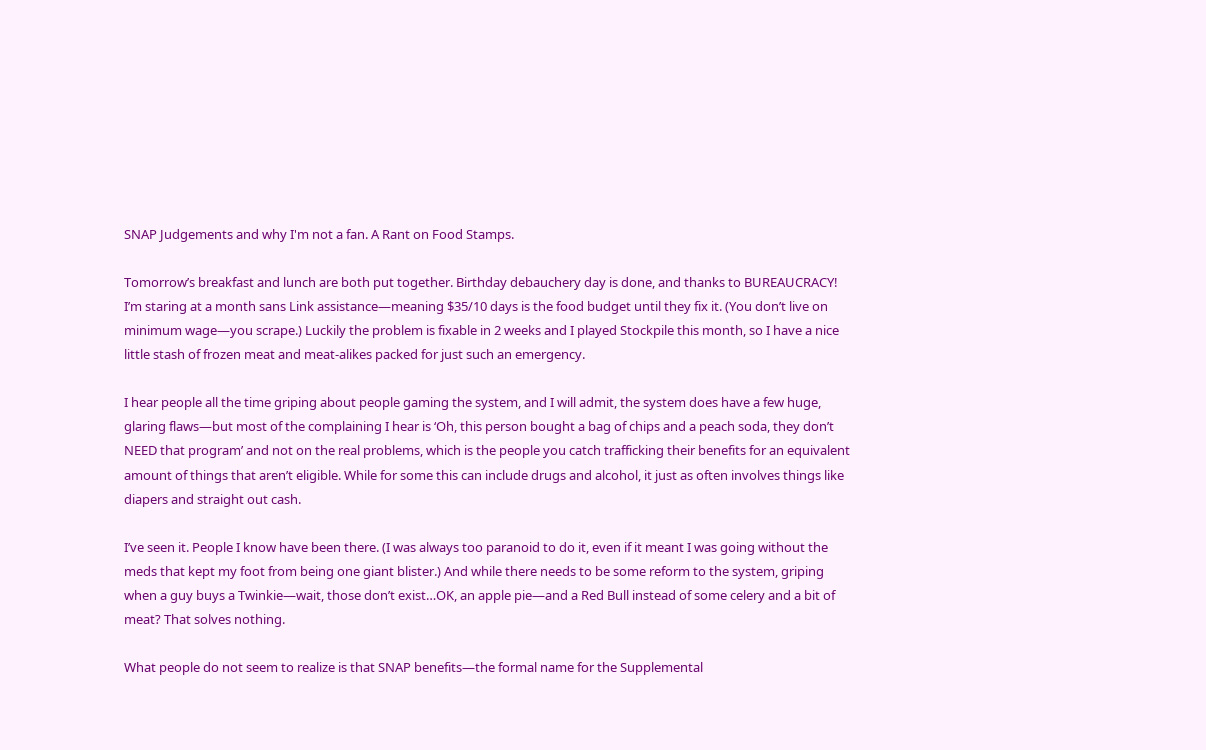SNAP Judgements and why I'm not a fan. A Rant on Food Stamps.

Tomorrow’s breakfast and lunch are both put together. Birthday debauchery day is done, and thanks to BUREAUCRACY! I’m staring at a month sans Link assistance—meaning $35/10 days is the food budget until they fix it. (You don’t live on minimum wage—you scrape.) Luckily the problem is fixable in 2 weeks and I played Stockpile this month, so I have a nice little stash of frozen meat and meat-alikes packed for just such an emergency.

I hear people all the time griping about people gaming the system, and I will admit, the system does have a few huge, glaring flaws—but most of the complaining I hear is ‘Oh, this person bought a bag of chips and a peach soda, they don’t NEED that program’ and not on the real problems, which is the people you catch trafficking their benefits for an equivalent amount of things that aren’t eligible. While for some this can include drugs and alcohol, it just as often involves things like diapers and straight out cash.

I’ve seen it. People I know have been there. (I was always too paranoid to do it, even if it meant I was going without the meds that kept my foot from being one giant blister.) And while there needs to be some reform to the system, griping when a guy buys a Twinkie—wait, those don’t exist…OK, an apple pie—and a Red Bull instead of some celery and a bit of meat? That solves nothing.

What people do not seem to realize is that SNAP benefits—the formal name for the Supplemental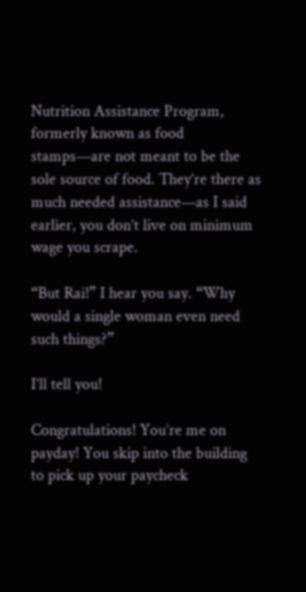Nutrition Assistance Program, formerly known as food stamps—are not meant to be the sole source of food. They’re there as much needed assistance—as I said earlier, you don’t live on minimum wage you scrape.

“But Rai!” I hear you say. “Why would a single woman even need such things?”

I’ll tell you!

Congratulations! You’re me on payday! You skip into the building to pick up your paycheck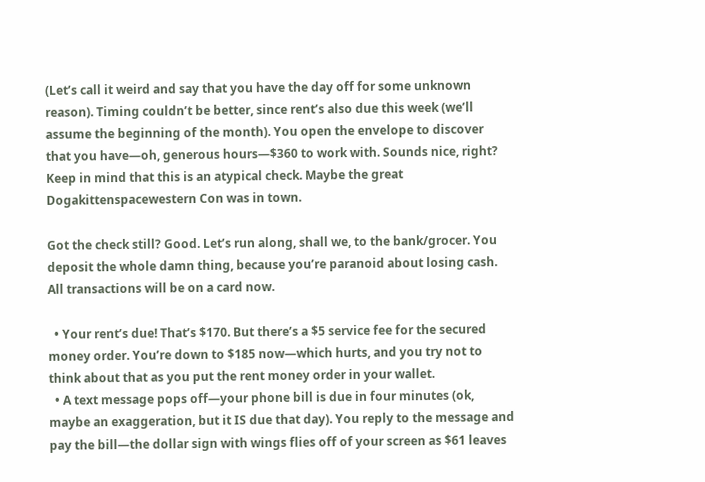(Let’s call it weird and say that you have the day off for some unknown reason). Timing couldn’t be better, since rent’s also due this week (we’ll assume the beginning of the month). You open the envelope to discover that you have—oh, generous hours—$360 to work with. Sounds nice, right? Keep in mind that this is an atypical check. Maybe the great Dogakittenspacewestern Con was in town.

Got the check still? Good. Let’s run along, shall we, to the bank/grocer. You deposit the whole damn thing, because you’re paranoid about losing cash. All transactions will be on a card now.

  • Your rent’s due! That’s $170. But there’s a $5 service fee for the secured money order. You’re down to $185 now—which hurts, and you try not to think about that as you put the rent money order in your wallet.
  • A text message pops off—your phone bill is due in four minutes (ok, maybe an exaggeration, but it IS due that day). You reply to the message and pay the bill—the dollar sign with wings flies off of your screen as $61 leaves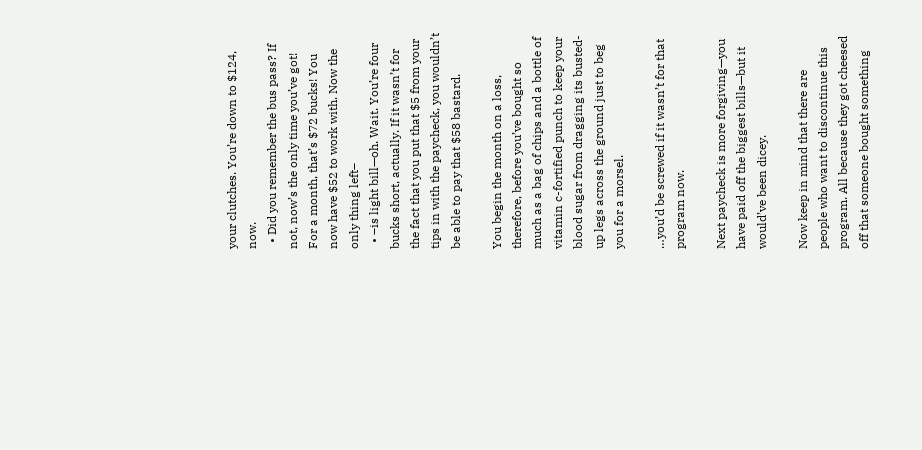your clutches. You’re down to $124, now.
  • Did you remember the bus pass? If not, now’s the only time you’ve got! For a month, that’s $72 bucks! You now have $52 to work with. Now the only thing left–
  • –is light bill—oh. Wait. You’re four bucks short, actually. If it wasn’t for the fact that you put that $5 from your tips in with the paycheck, you wouldn’t be able to pay that $58 bastard.

You begin the month on a loss, therefore, before you’ve bought so much as a bag of chips and a bottle of vitamin c-fortified punch to keep your blood sugar from dragging its busted-up legs across the ground just to beg you for a morsel.

…you’d be screwed if it wasn’t for that program now.

Next paycheck is more forgiving—you have paid off the biggest bills—but it would’ve been dicey.

Now keep in mind that there are people who want to discontinue this program. All because they got cheesed off that someone bought something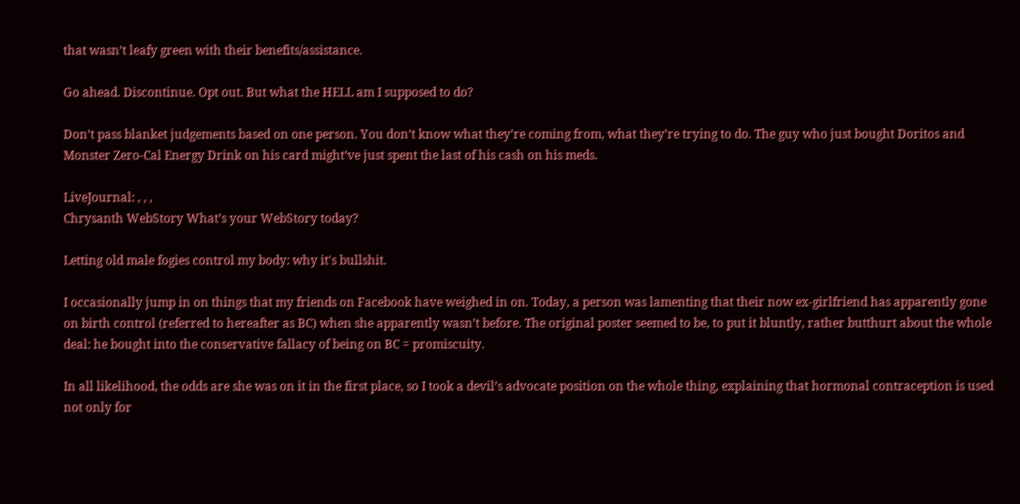that wasn’t leafy green with their benefits/assistance.

Go ahead. Discontinue. Opt out. But what the HELL am I supposed to do?

Don’t pass blanket judgements based on one person. You don’t know what they’re coming from, what they’re trying to do. The guy who just bought Doritos and Monster Zero-Cal Energy Drink on his card might’ve just spent the last of his cash on his meds.

LiveJournal: , , ,
Chrysanth WebStory What’s your WebStory today?

Letting old male fogies control my body: why it's bullshit.

I occasionally jump in on things that my friends on Facebook have weighed in on. Today, a person was lamenting that their now ex-girlfriend has apparently gone on birth control (referred to hereafter as BC) when she apparently wasn’t before. The original poster seemed to be, to put it bluntly, rather butthurt about the whole deal: he bought into the conservative fallacy of being on BC = promiscuity.

In all likelihood, the odds are she was on it in the first place, so I took a devil’s advocate position on the whole thing, explaining that hormonal contraception is used not only for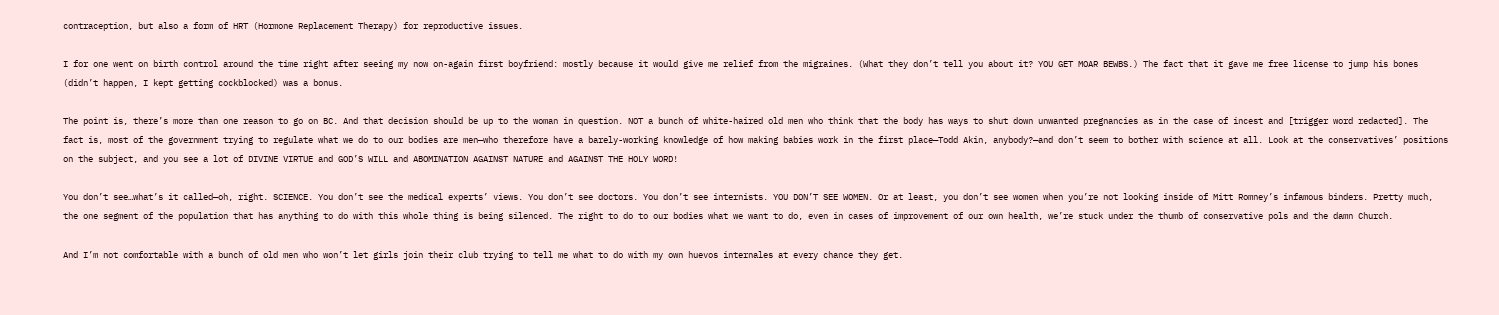contraception, but also a form of HRT (Hormone Replacement Therapy) for reproductive issues.

I for one went on birth control around the time right after seeing my now on-again first boyfriend: mostly because it would give me relief from the migraines. (What they don’t tell you about it? YOU GET MOAR BEWBS.) The fact that it gave me free license to jump his bones (didn’t happen, I kept getting cockblocked) was a bonus.

The point is, there’s more than one reason to go on BC. And that decision should be up to the woman in question. NOT a bunch of white-haired old men who think that the body has ways to shut down unwanted pregnancies as in the case of incest and [trigger word redacted]. The fact is, most of the government trying to regulate what we do to our bodies are men—who therefore have a barely-working knowledge of how making babies work in the first place—Todd Akin, anybody?—and don’t seem to bother with science at all. Look at the conservatives’ positions on the subject, and you see a lot of DIVINE VIRTUE and GOD’S WILL and ABOMINATION AGAINST NATURE and AGAINST THE HOLY WORD!

You don’t see…what’s it called—oh, right. SCIENCE. You don’t see the medical experts’ views. You don’t see doctors. You don’t see internists. YOU DON’T SEE WOMEN. Or at least, you don’t see women when you’re not looking inside of Mitt Romney’s infamous binders. Pretty much, the one segment of the population that has anything to do with this whole thing is being silenced. The right to do to our bodies what we want to do, even in cases of improvement of our own health, we’re stuck under the thumb of conservative pols and the damn Church.

And I’m not comfortable with a bunch of old men who won’t let girls join their club trying to tell me what to do with my own huevos internales at every chance they get.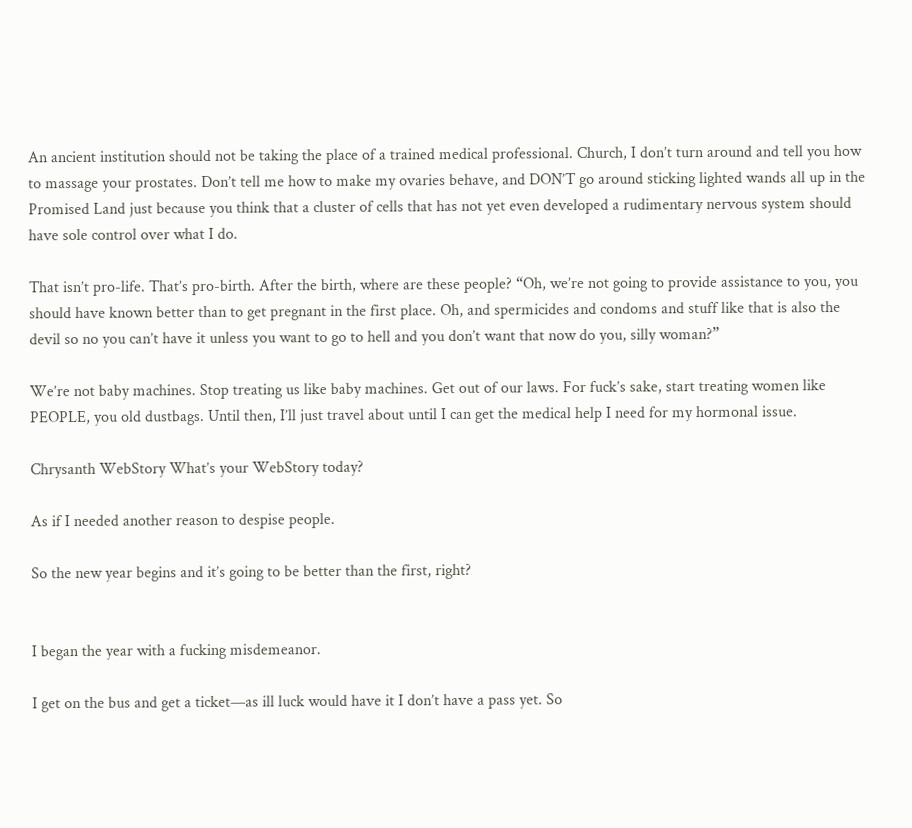An ancient institution should not be taking the place of a trained medical professional. Church, I don’t turn around and tell you how to massage your prostates. Don’t tell me how to make my ovaries behave, and DON’T go around sticking lighted wands all up in the Promised Land just because you think that a cluster of cells that has not yet even developed a rudimentary nervous system should have sole control over what I do.

That isn’t pro-life. That’s pro-birth. After the birth, where are these people? “Oh, we’re not going to provide assistance to you, you should have known better than to get pregnant in the first place. Oh, and spermicides and condoms and stuff like that is also the devil so no you can’t have it unless you want to go to hell and you don’t want that now do you, silly woman?”

We’re not baby machines. Stop treating us like baby machines. Get out of our laws. For fuck’s sake, start treating women like PEOPLE, you old dustbags. Until then, I’ll just travel about until I can get the medical help I need for my hormonal issue.

Chrysanth WebStory What’s your WebStory today?

As if I needed another reason to despise people.

So the new year begins and it’s going to be better than the first, right?


I began the year with a fucking misdemeanor.

I get on the bus and get a ticket—as ill luck would have it I don’t have a pass yet. So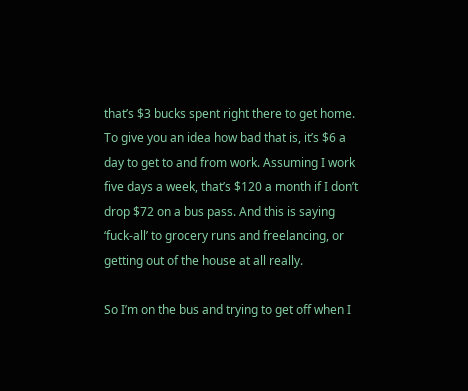that’s $3 bucks spent right there to get home. To give you an idea how bad that is, it’s $6 a day to get to and from work. Assuming I work five days a week, that’s $120 a month if I don’t drop $72 on a bus pass. And this is saying ‘fuck-all’ to grocery runs and freelancing, or getting out of the house at all really.

So I’m on the bus and trying to get off when I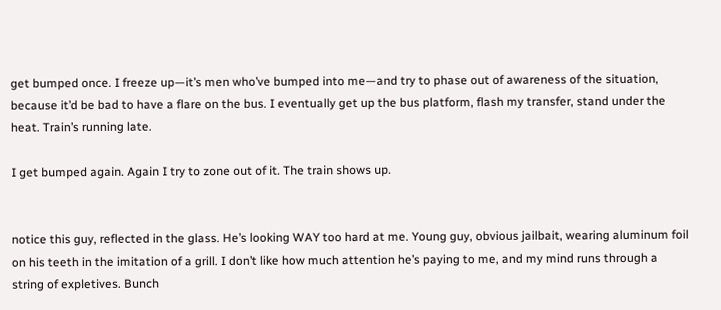get bumped once. I freeze up—it’s men who’ve bumped into me—and try to phase out of awareness of the situation, because it’d be bad to have a flare on the bus. I eventually get up the bus platform, flash my transfer, stand under the heat. Train’s running late.

I get bumped again. Again I try to zone out of it. The train shows up.


notice this guy, reflected in the glass. He’s looking WAY too hard at me. Young guy, obvious jailbait, wearing aluminum foil on his teeth in the imitation of a grill. I don’t like how much attention he’s paying to me, and my mind runs through a string of expletives. Bunch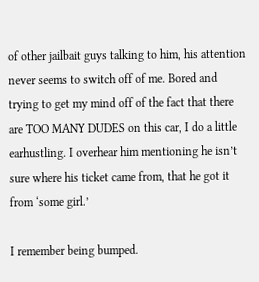of other jailbait guys talking to him, his attention never seems to switch off of me. Bored and trying to get my mind off of the fact that there are TOO MANY DUDES on this car, I do a little earhustling. I overhear him mentioning he isn’t sure where his ticket came from, that he got it from ‘some girl.’

I remember being bumped.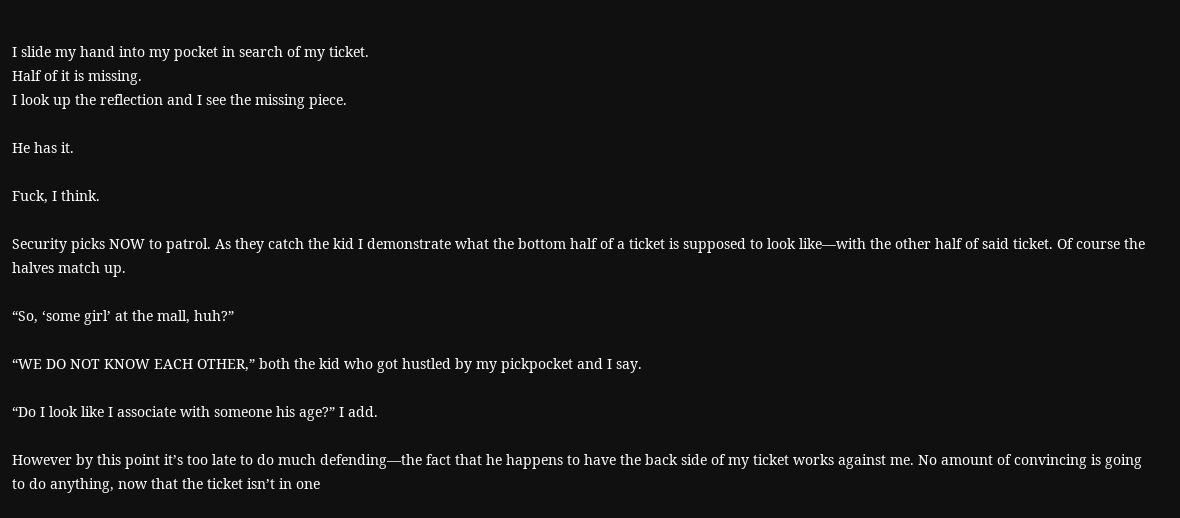I slide my hand into my pocket in search of my ticket.
Half of it is missing.
I look up the reflection and I see the missing piece.

He has it.

Fuck, I think.

Security picks NOW to patrol. As they catch the kid I demonstrate what the bottom half of a ticket is supposed to look like—with the other half of said ticket. Of course the halves match up.

“So, ‘some girl’ at the mall, huh?”

“WE DO NOT KNOW EACH OTHER,” both the kid who got hustled by my pickpocket and I say.

“Do I look like I associate with someone his age?” I add.

However by this point it’s too late to do much defending—the fact that he happens to have the back side of my ticket works against me. No amount of convincing is going to do anything, now that the ticket isn’t in one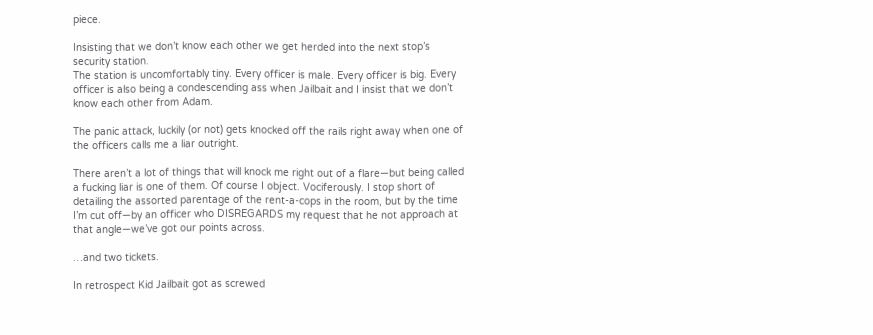piece.

Insisting that we don’t know each other we get herded into the next stop’s security station.
The station is uncomfortably tiny. Every officer is male. Every officer is big. Every officer is also being a condescending ass when Jailbait and I insist that we don’t know each other from Adam.

The panic attack, luckily (or not) gets knocked off the rails right away when one of the officers calls me a liar outright.

There aren’t a lot of things that will knock me right out of a flare—but being called a fucking liar is one of them. Of course I object. Vociferously. I stop short of detailing the assorted parentage of the rent-a-cops in the room, but by the time I’m cut off—by an officer who DISREGARDS my request that he not approach at that angle—we’ve got our points across.

…and two tickets.

In retrospect Kid Jailbait got as screwed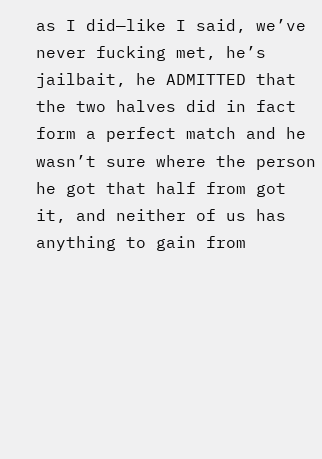as I did—like I said, we’ve never fucking met, he’s jailbait, he ADMITTED that the two halves did in fact form a perfect match and he wasn’t sure where the person he got that half from got it, and neither of us has anything to gain from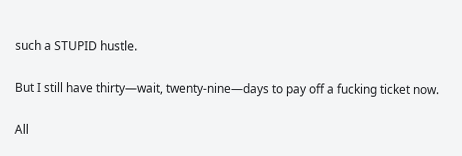such a STUPID hustle.

But I still have thirty—wait, twenty-nine—days to pay off a fucking ticket now.

All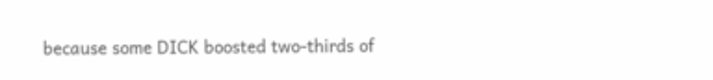because some DICK boosted two-thirds of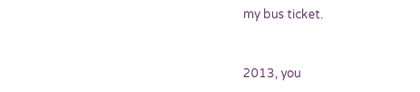my bus ticket.


2013, you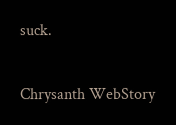suck.

Chrysanth WebStory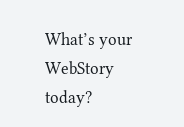What’s your WebStory today?